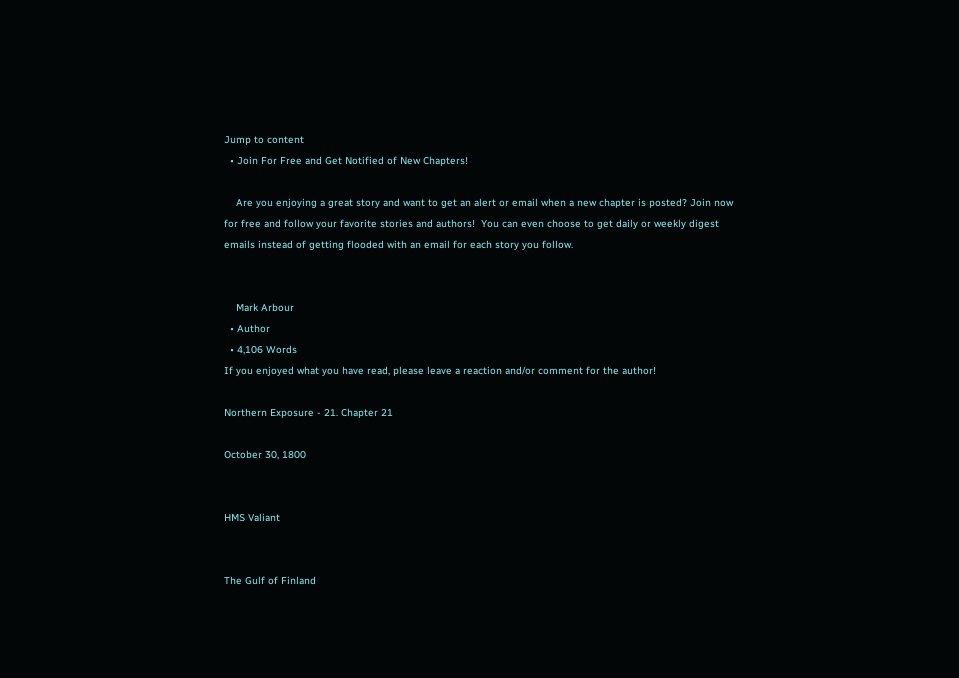Jump to content
  • Join For Free and Get Notified of New Chapters!

    Are you enjoying a great story and want to get an alert or email when a new chapter is posted? Join now for free and follow your favorite stories and authors!  You can even choose to get daily or weekly digest emails instead of getting flooded with an email for each story you follow.


    Mark Arbour
  • Author
  • 4,106 Words
If you enjoyed what you have read, please leave a reaction and/or comment for the author!

Northern Exposure - 21. Chapter 21

October 30, 1800


HMS Valiant


The Gulf of Finland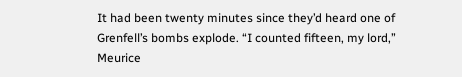It had been twenty minutes since they’d heard one of Grenfell’s bombs explode. “I counted fifteen, my lord,” Meurice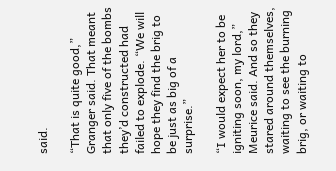said.

“That is quite good,” Granger said. That meant that only five of the bombs they’d constructed had failed to explode. “We will hope they find the brig to be just as big of a surprise.”

“I would expect her to be igniting soon, my lord,” Meurice said. And so they stared around themselves, waiting to see the burning brig, or waiting to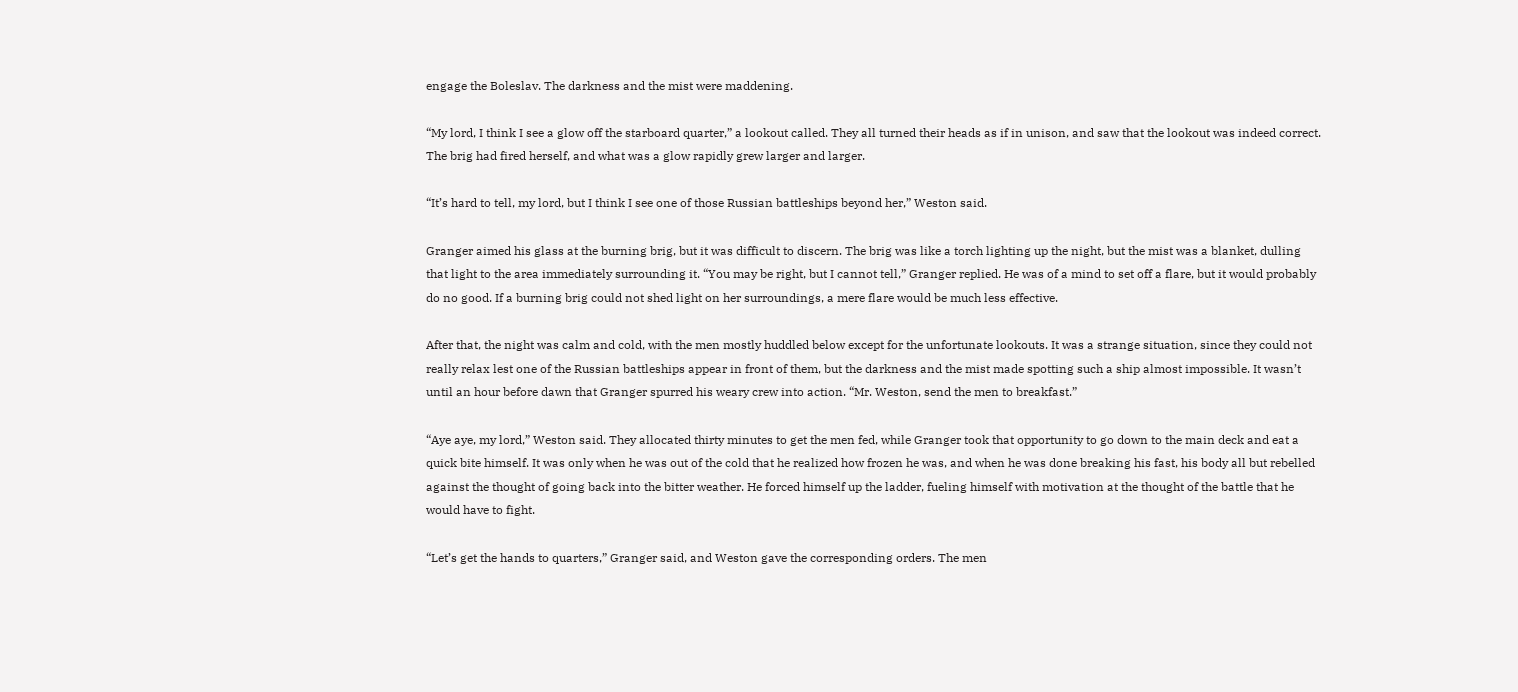engage the Boleslav. The darkness and the mist were maddening.

“My lord, I think I see a glow off the starboard quarter,” a lookout called. They all turned their heads as if in unison, and saw that the lookout was indeed correct. The brig had fired herself, and what was a glow rapidly grew larger and larger.

“It’s hard to tell, my lord, but I think I see one of those Russian battleships beyond her,” Weston said.

Granger aimed his glass at the burning brig, but it was difficult to discern. The brig was like a torch lighting up the night, but the mist was a blanket, dulling that light to the area immediately surrounding it. “You may be right, but I cannot tell,” Granger replied. He was of a mind to set off a flare, but it would probably do no good. If a burning brig could not shed light on her surroundings, a mere flare would be much less effective.

After that, the night was calm and cold, with the men mostly huddled below except for the unfortunate lookouts. It was a strange situation, since they could not really relax lest one of the Russian battleships appear in front of them, but the darkness and the mist made spotting such a ship almost impossible. It wasn’t until an hour before dawn that Granger spurred his weary crew into action. “Mr. Weston, send the men to breakfast.”

“Aye aye, my lord,” Weston said. They allocated thirty minutes to get the men fed, while Granger took that opportunity to go down to the main deck and eat a quick bite himself. It was only when he was out of the cold that he realized how frozen he was, and when he was done breaking his fast, his body all but rebelled against the thought of going back into the bitter weather. He forced himself up the ladder, fueling himself with motivation at the thought of the battle that he would have to fight.

“Let’s get the hands to quarters,” Granger said, and Weston gave the corresponding orders. The men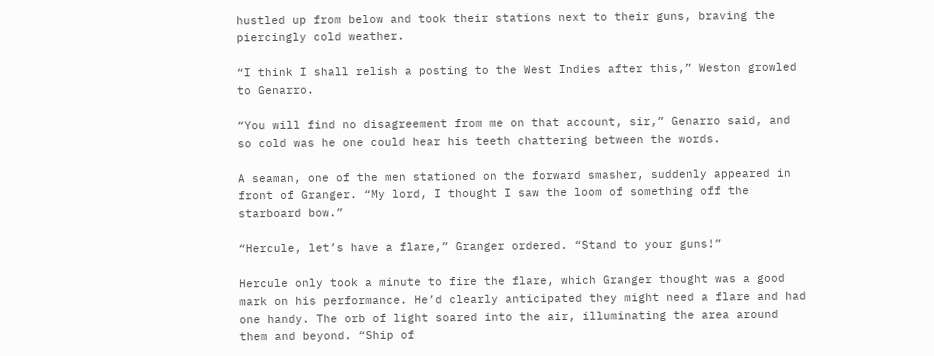hustled up from below and took their stations next to their guns, braving the piercingly cold weather.

“I think I shall relish a posting to the West Indies after this,” Weston growled to Genarro.

“You will find no disagreement from me on that account, sir,” Genarro said, and so cold was he one could hear his teeth chattering between the words.

A seaman, one of the men stationed on the forward smasher, suddenly appeared in front of Granger. “My lord, I thought I saw the loom of something off the starboard bow.”

“Hercule, let’s have a flare,” Granger ordered. “Stand to your guns!”

Hercule only took a minute to fire the flare, which Granger thought was a good mark on his performance. He’d clearly anticipated they might need a flare and had one handy. The orb of light soared into the air, illuminating the area around them and beyond. “Ship of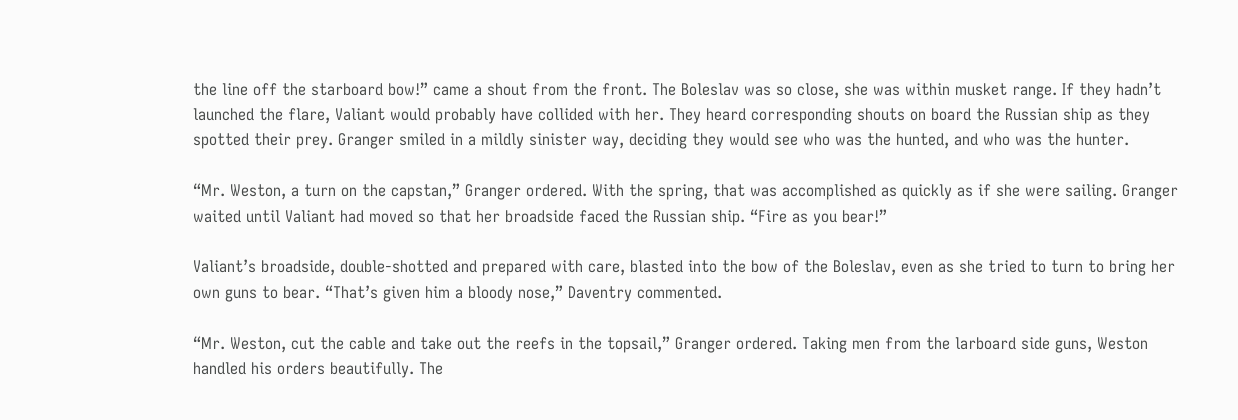the line off the starboard bow!” came a shout from the front. The Boleslav was so close, she was within musket range. If they hadn’t launched the flare, Valiant would probably have collided with her. They heard corresponding shouts on board the Russian ship as they spotted their prey. Granger smiled in a mildly sinister way, deciding they would see who was the hunted, and who was the hunter.

“Mr. Weston, a turn on the capstan,” Granger ordered. With the spring, that was accomplished as quickly as if she were sailing. Granger waited until Valiant had moved so that her broadside faced the Russian ship. “Fire as you bear!”

Valiant’s broadside, double-shotted and prepared with care, blasted into the bow of the Boleslav, even as she tried to turn to bring her own guns to bear. “That’s given him a bloody nose,” Daventry commented.

“Mr. Weston, cut the cable and take out the reefs in the topsail,” Granger ordered. Taking men from the larboard side guns, Weston handled his orders beautifully. The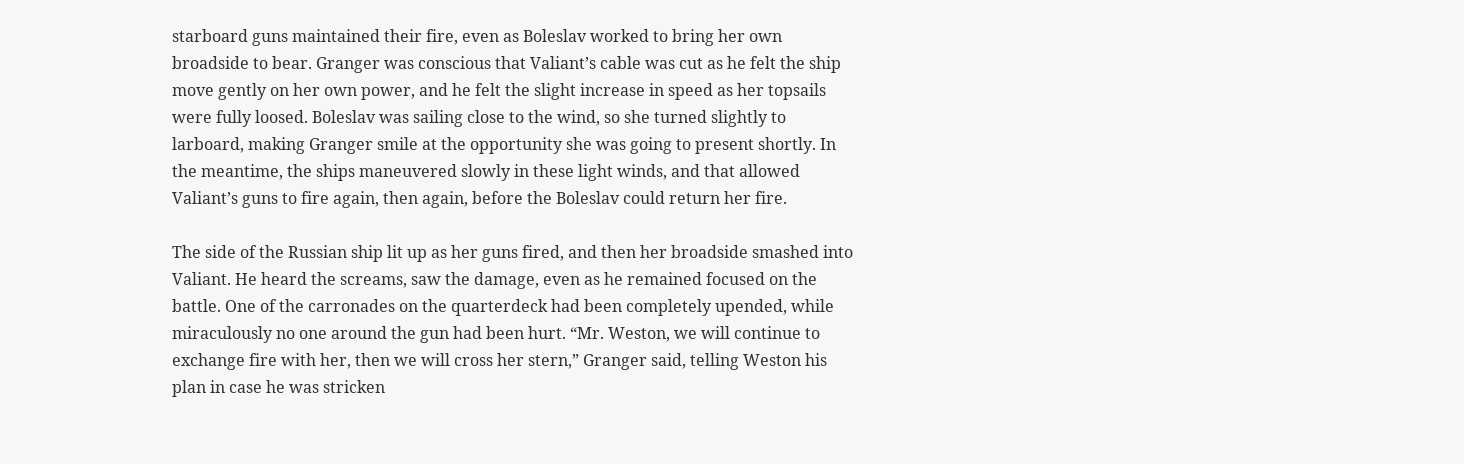starboard guns maintained their fire, even as Boleslav worked to bring her own broadside to bear. Granger was conscious that Valiant’s cable was cut as he felt the ship move gently on her own power, and he felt the slight increase in speed as her topsails were fully loosed. Boleslav was sailing close to the wind, so she turned slightly to larboard, making Granger smile at the opportunity she was going to present shortly. In the meantime, the ships maneuvered slowly in these light winds, and that allowed Valiant’s guns to fire again, then again, before the Boleslav could return her fire.

The side of the Russian ship lit up as her guns fired, and then her broadside smashed into Valiant. He heard the screams, saw the damage, even as he remained focused on the battle. One of the carronades on the quarterdeck had been completely upended, while miraculously no one around the gun had been hurt. “Mr. Weston, we will continue to exchange fire with her, then we will cross her stern,” Granger said, telling Weston his plan in case he was stricken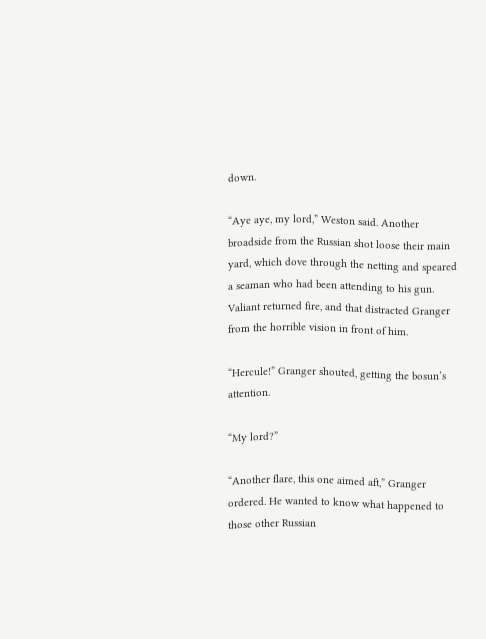down.

“Aye aye, my lord,” Weston said. Another broadside from the Russian shot loose their main yard, which dove through the netting and speared a seaman who had been attending to his gun. Valiant returned fire, and that distracted Granger from the horrible vision in front of him.

“Hercule!” Granger shouted, getting the bosun’s attention.

“My lord?”

“Another flare, this one aimed aft,” Granger ordered. He wanted to know what happened to those other Russian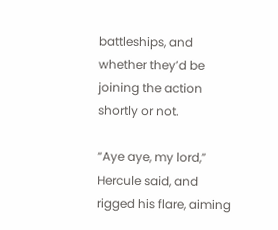battleships, and whether they’d be joining the action shortly or not.

“Aye aye, my lord,” Hercule said, and rigged his flare, aiming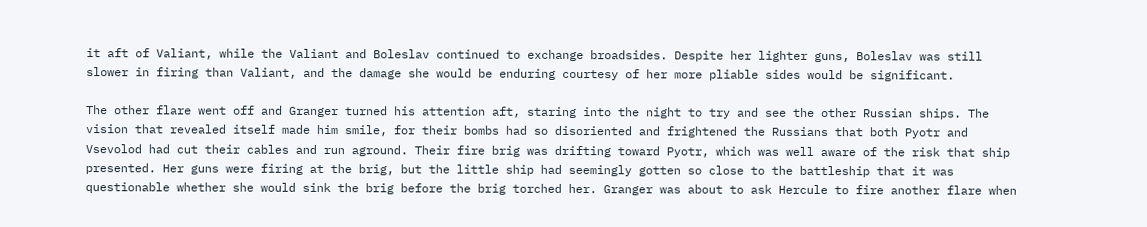it aft of Valiant, while the Valiant and Boleslav continued to exchange broadsides. Despite her lighter guns, Boleslav was still slower in firing than Valiant, and the damage she would be enduring courtesy of her more pliable sides would be significant.

The other flare went off and Granger turned his attention aft, staring into the night to try and see the other Russian ships. The vision that revealed itself made him smile, for their bombs had so disoriented and frightened the Russians that both Pyotr and Vsevolod had cut their cables and run aground. Their fire brig was drifting toward Pyotr, which was well aware of the risk that ship presented. Her guns were firing at the brig, but the little ship had seemingly gotten so close to the battleship that it was questionable whether she would sink the brig before the brig torched her. Granger was about to ask Hercule to fire another flare when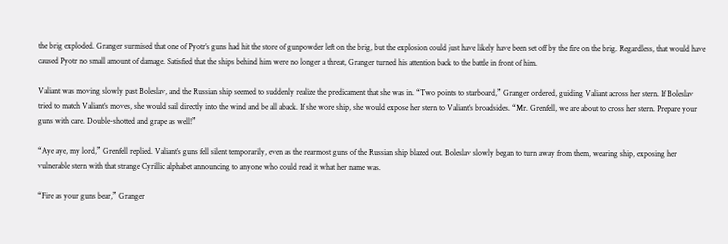the brig exploded. Granger surmised that one of Pyotr’s guns had hit the store of gunpowder left on the brig, but the explosion could just have likely have been set off by the fire on the brig. Regardless, that would have caused Pyotr no small amount of damage. Satisfied that the ships behind him were no longer a threat, Granger turned his attention back to the battle in front of him.

Valiant was moving slowly past Boleslav, and the Russian ship seemed to suddenly realize the predicament that she was in. “Two points to starboard,” Granger ordered, guiding Valiant across her stern. If Boleslav tried to match Valiant’s moves, she would sail directly into the wind and be all aback. If she wore ship, she would expose her stern to Valiant’s broadsides. “Mr. Grenfell, we are about to cross her stern. Prepare your guns with care. Double-shotted and grape as well!”

“Aye aye, my lord,” Grenfell replied. Valiant’s guns fell silent temporarily, even as the rearmost guns of the Russian ship blazed out. Boleslav slowly began to turn away from them, wearing ship, exposing her vulnerable stern with that strange Cyrillic alphabet announcing to anyone who could read it what her name was.

“Fire as your guns bear,” Granger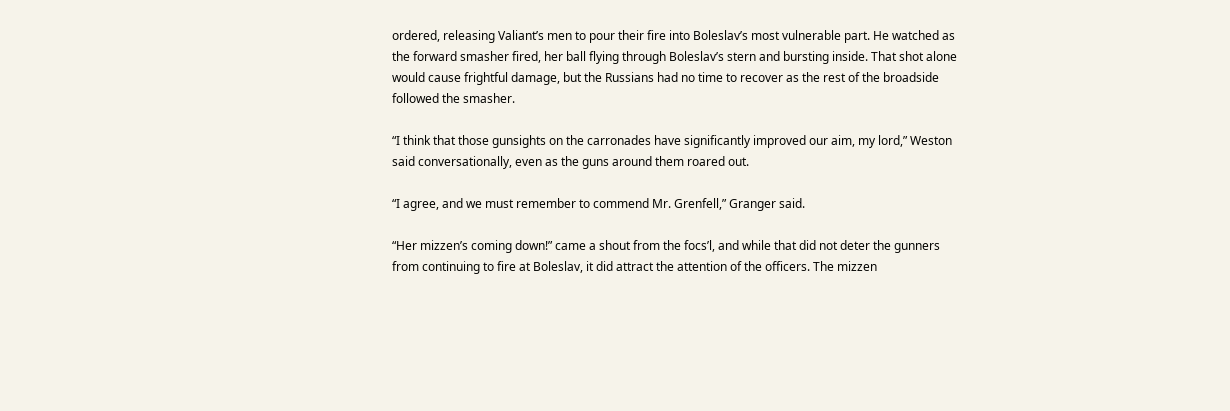ordered, releasing Valiant’s men to pour their fire into Boleslav’s most vulnerable part. He watched as the forward smasher fired, her ball flying through Boleslav’s stern and bursting inside. That shot alone would cause frightful damage, but the Russians had no time to recover as the rest of the broadside followed the smasher.

“I think that those gunsights on the carronades have significantly improved our aim, my lord,” Weston said conversationally, even as the guns around them roared out.

“I agree, and we must remember to commend Mr. Grenfell,” Granger said.

“Her mizzen’s coming down!” came a shout from the focs’l, and while that did not deter the gunners from continuing to fire at Boleslav, it did attract the attention of the officers. The mizzen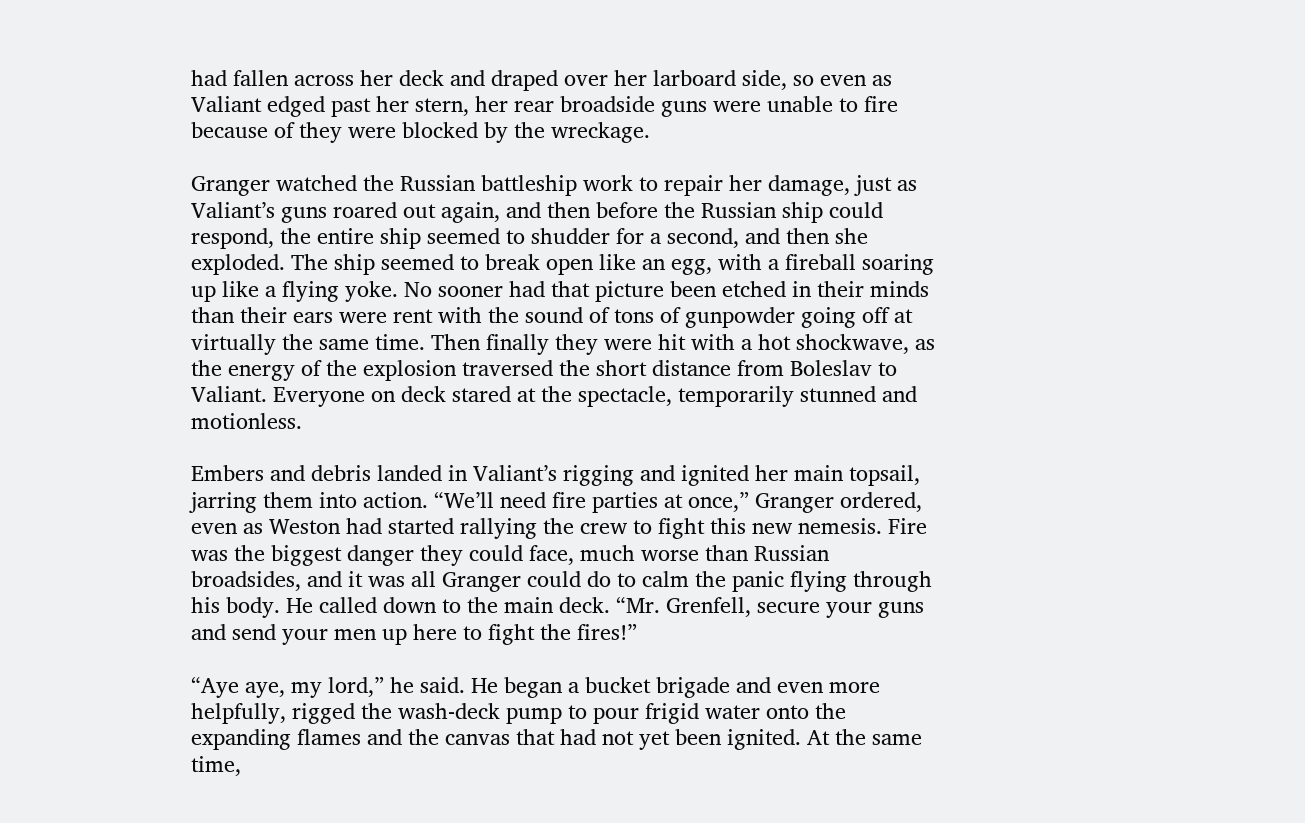had fallen across her deck and draped over her larboard side, so even as Valiant edged past her stern, her rear broadside guns were unable to fire because of they were blocked by the wreckage.

Granger watched the Russian battleship work to repair her damage, just as Valiant’s guns roared out again, and then before the Russian ship could respond, the entire ship seemed to shudder for a second, and then she exploded. The ship seemed to break open like an egg, with a fireball soaring up like a flying yoke. No sooner had that picture been etched in their minds than their ears were rent with the sound of tons of gunpowder going off at virtually the same time. Then finally they were hit with a hot shockwave, as the energy of the explosion traversed the short distance from Boleslav to Valiant. Everyone on deck stared at the spectacle, temporarily stunned and motionless.

Embers and debris landed in Valiant’s rigging and ignited her main topsail, jarring them into action. “We’ll need fire parties at once,” Granger ordered, even as Weston had started rallying the crew to fight this new nemesis. Fire was the biggest danger they could face, much worse than Russian broadsides, and it was all Granger could do to calm the panic flying through his body. He called down to the main deck. “Mr. Grenfell, secure your guns and send your men up here to fight the fires!”

“Aye aye, my lord,” he said. He began a bucket brigade and even more helpfully, rigged the wash-deck pump to pour frigid water onto the expanding flames and the canvas that had not yet been ignited. At the same time,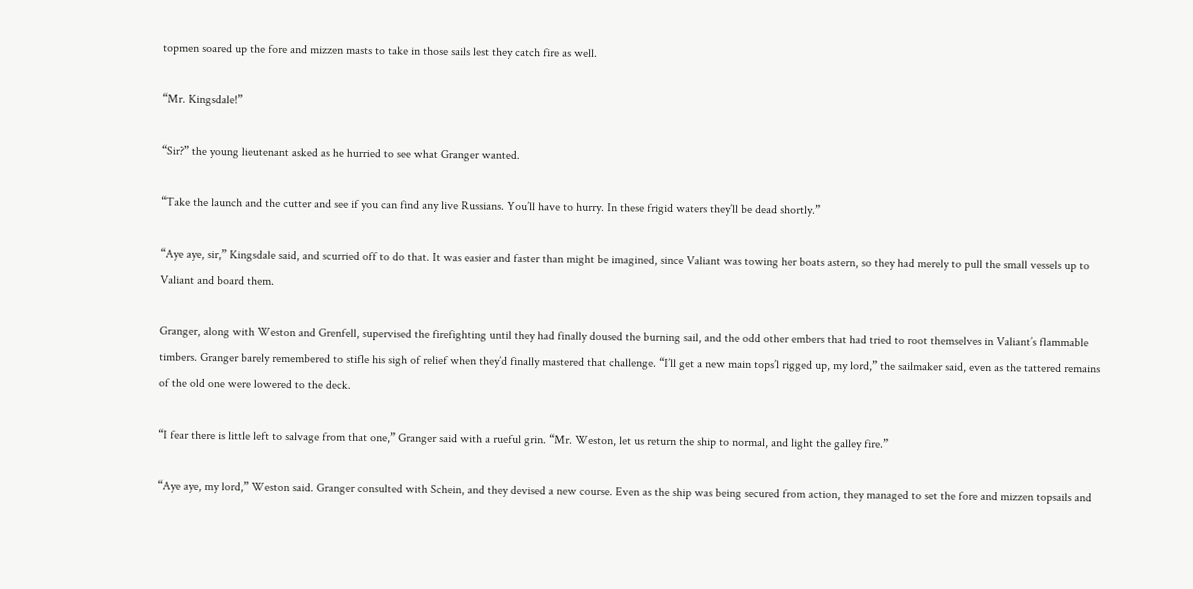topmen soared up the fore and mizzen masts to take in those sails lest they catch fire as well.

“Mr. Kingsdale!”

“Sir?” the young lieutenant asked as he hurried to see what Granger wanted.

“Take the launch and the cutter and see if you can find any live Russians. You’ll have to hurry. In these frigid waters they’ll be dead shortly.”

“Aye aye, sir,” Kingsdale said, and scurried off to do that. It was easier and faster than might be imagined, since Valiant was towing her boats astern, so they had merely to pull the small vessels up to Valiant and board them.

Granger, along with Weston and Grenfell, supervised the firefighting until they had finally doused the burning sail, and the odd other embers that had tried to root themselves in Valiant’s flammable timbers. Granger barely remembered to stifle his sigh of relief when they’d finally mastered that challenge. “I’ll get a new main tops’l rigged up, my lord,” the sailmaker said, even as the tattered remains of the old one were lowered to the deck.

“I fear there is little left to salvage from that one,” Granger said with a rueful grin. “Mr. Weston, let us return the ship to normal, and light the galley fire.”

“Aye aye, my lord,” Weston said. Granger consulted with Schein, and they devised a new course. Even as the ship was being secured from action, they managed to set the fore and mizzen topsails and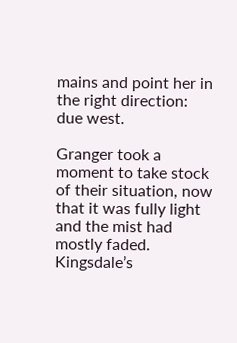mains and point her in the right direction: due west.

Granger took a moment to take stock of their situation, now that it was fully light and the mist had mostly faded. Kingsdale’s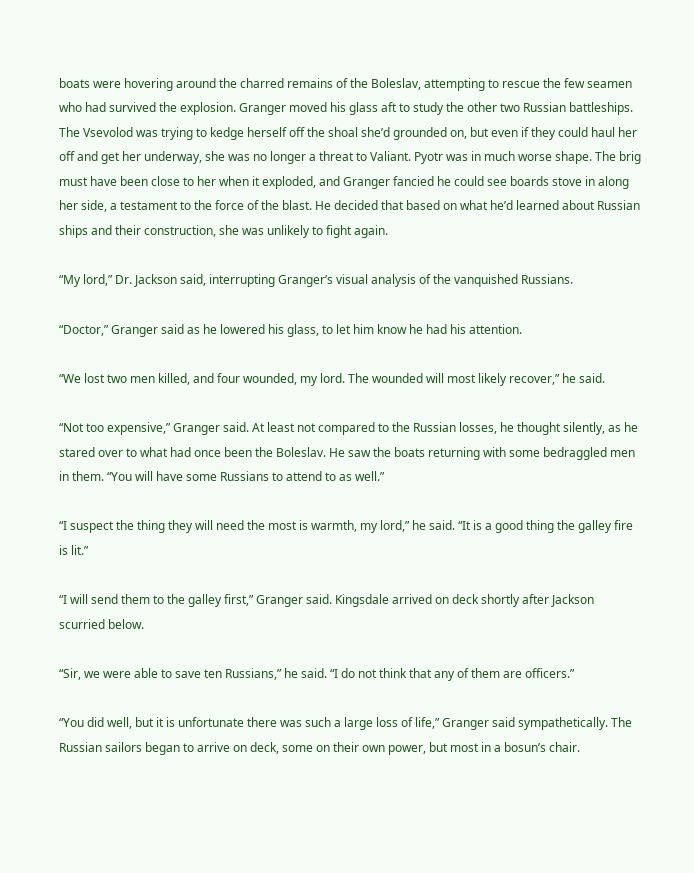boats were hovering around the charred remains of the Boleslav, attempting to rescue the few seamen who had survived the explosion. Granger moved his glass aft to study the other two Russian battleships. The Vsevolod was trying to kedge herself off the shoal she’d grounded on, but even if they could haul her off and get her underway, she was no longer a threat to Valiant. Pyotr was in much worse shape. The brig must have been close to her when it exploded, and Granger fancied he could see boards stove in along her side, a testament to the force of the blast. He decided that based on what he’d learned about Russian ships and their construction, she was unlikely to fight again.

“My lord,” Dr. Jackson said, interrupting Granger’s visual analysis of the vanquished Russians.

“Doctor,” Granger said as he lowered his glass, to let him know he had his attention.

“We lost two men killed, and four wounded, my lord. The wounded will most likely recover,” he said.

“Not too expensive,” Granger said. At least not compared to the Russian losses, he thought silently, as he stared over to what had once been the Boleslav. He saw the boats returning with some bedraggled men in them. “You will have some Russians to attend to as well.”

“I suspect the thing they will need the most is warmth, my lord,” he said. “It is a good thing the galley fire is lit.”

“I will send them to the galley first,” Granger said. Kingsdale arrived on deck shortly after Jackson scurried below.

“Sir, we were able to save ten Russians,” he said. “I do not think that any of them are officers.”

“You did well, but it is unfortunate there was such a large loss of life,” Granger said sympathetically. The Russian sailors began to arrive on deck, some on their own power, but most in a bosun’s chair.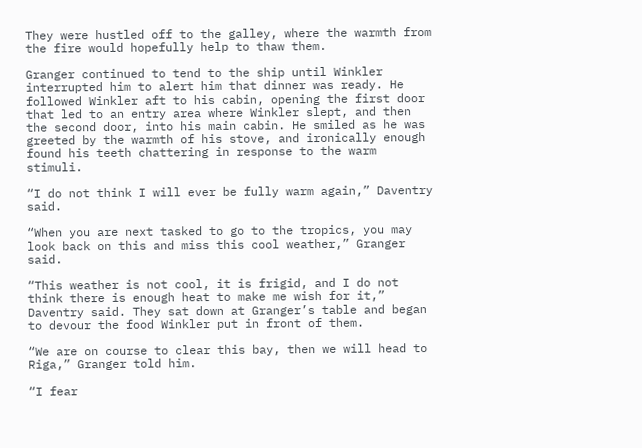They were hustled off to the galley, where the warmth from the fire would hopefully help to thaw them.

Granger continued to tend to the ship until Winkler interrupted him to alert him that dinner was ready. He followed Winkler aft to his cabin, opening the first door that led to an entry area where Winkler slept, and then the second door, into his main cabin. He smiled as he was greeted by the warmth of his stove, and ironically enough found his teeth chattering in response to the warm stimuli.

“I do not think I will ever be fully warm again,” Daventry said.

“When you are next tasked to go to the tropics, you may look back on this and miss this cool weather,” Granger said.

“This weather is not cool, it is frigid, and I do not think there is enough heat to make me wish for it,” Daventry said. They sat down at Granger’s table and began to devour the food Winkler put in front of them.

“We are on course to clear this bay, then we will head to Riga,” Granger told him.

“I fear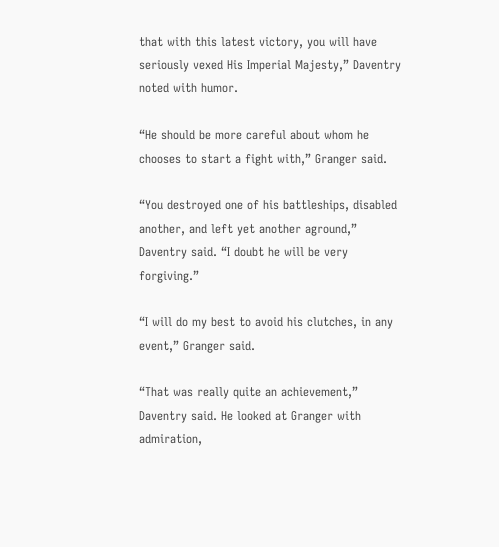that with this latest victory, you will have seriously vexed His Imperial Majesty,” Daventry noted with humor.

“He should be more careful about whom he chooses to start a fight with,” Granger said.

“You destroyed one of his battleships, disabled another, and left yet another aground,” Daventry said. “I doubt he will be very forgiving.”

“I will do my best to avoid his clutches, in any event,” Granger said.

“That was really quite an achievement,” Daventry said. He looked at Granger with admiration,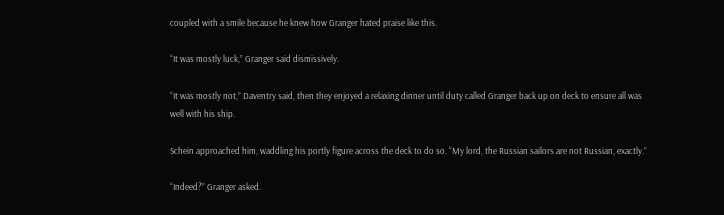coupled with a smile because he knew how Granger hated praise like this.

“It was mostly luck,” Granger said dismissively.

“It was mostly not,” Daventry said, then they enjoyed a relaxing dinner until duty called Granger back up on deck to ensure all was well with his ship.

Schein approached him, waddling his portly figure across the deck to do so. “My lord, the Russian sailors are not Russian, exactly.”

“Indeed?” Granger asked.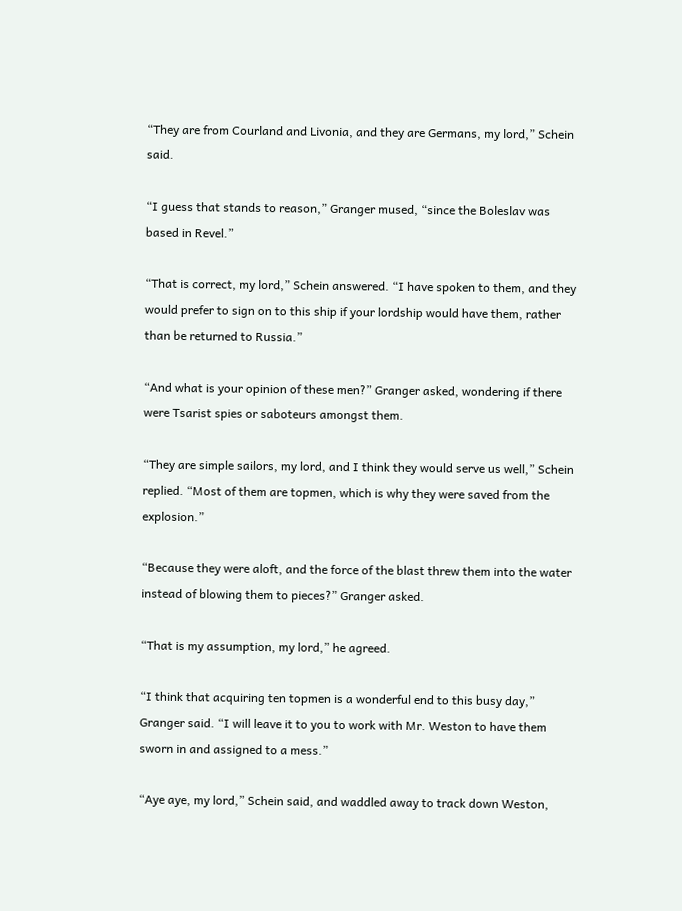“They are from Courland and Livonia, and they are Germans, my lord,” Schein said.

“I guess that stands to reason,” Granger mused, “since the Boleslav was based in Revel.”

“That is correct, my lord,” Schein answered. “I have spoken to them, and they would prefer to sign on to this ship if your lordship would have them, rather than be returned to Russia.”

“And what is your opinion of these men?” Granger asked, wondering if there were Tsarist spies or saboteurs amongst them.

“They are simple sailors, my lord, and I think they would serve us well,” Schein replied. “Most of them are topmen, which is why they were saved from the explosion.”

“Because they were aloft, and the force of the blast threw them into the water instead of blowing them to pieces?” Granger asked.

“That is my assumption, my lord,” he agreed.

“I think that acquiring ten topmen is a wonderful end to this busy day,” Granger said. “I will leave it to you to work with Mr. Weston to have them sworn in and assigned to a mess.”

“Aye aye, my lord,” Schein said, and waddled away to track down Weston,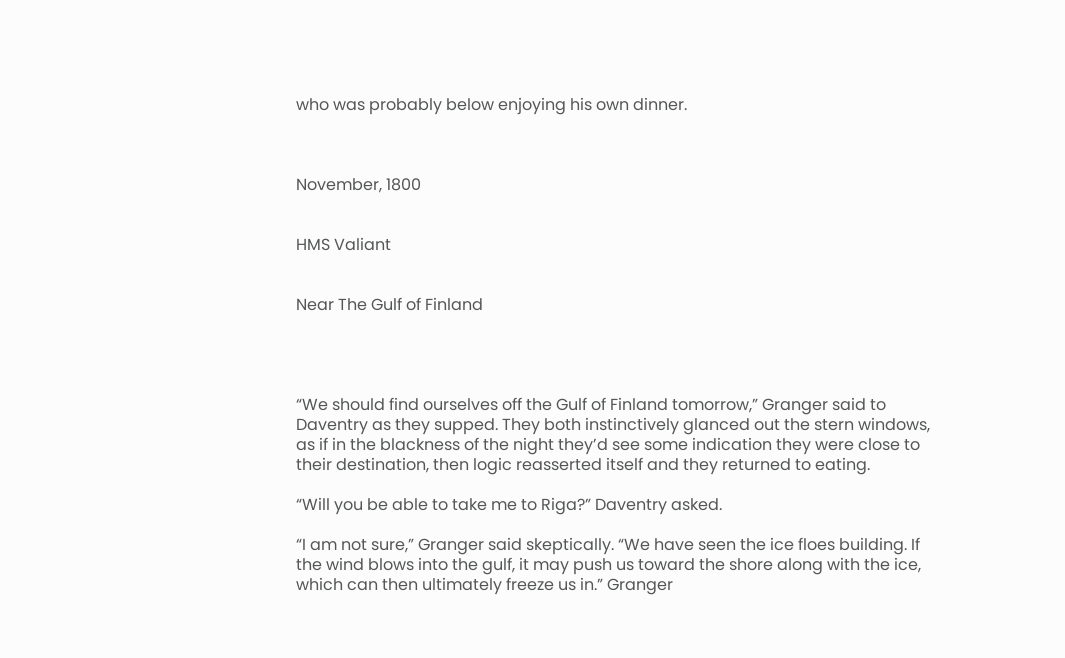who was probably below enjoying his own dinner.



November, 1800


HMS Valiant


Near The Gulf of Finland




“We should find ourselves off the Gulf of Finland tomorrow,” Granger said to Daventry as they supped. They both instinctively glanced out the stern windows, as if in the blackness of the night they’d see some indication they were close to their destination, then logic reasserted itself and they returned to eating.

“Will you be able to take me to Riga?” Daventry asked.

“I am not sure,” Granger said skeptically. “We have seen the ice floes building. If the wind blows into the gulf, it may push us toward the shore along with the ice, which can then ultimately freeze us in.” Granger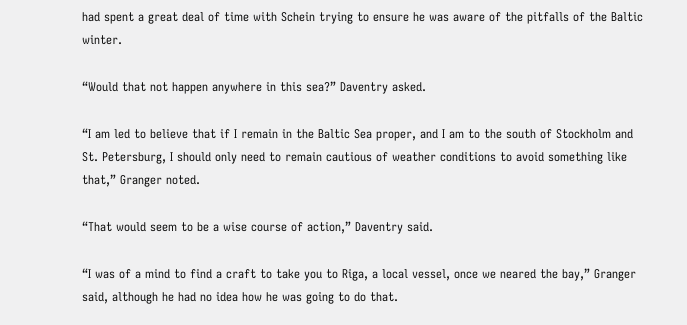had spent a great deal of time with Schein trying to ensure he was aware of the pitfalls of the Baltic winter.

“Would that not happen anywhere in this sea?” Daventry asked.

“I am led to believe that if I remain in the Baltic Sea proper, and I am to the south of Stockholm and St. Petersburg, I should only need to remain cautious of weather conditions to avoid something like that,” Granger noted.

“That would seem to be a wise course of action,” Daventry said.

“I was of a mind to find a craft to take you to Riga, a local vessel, once we neared the bay,” Granger said, although he had no idea how he was going to do that.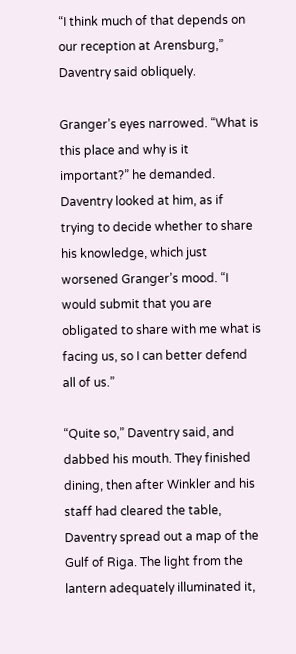“I think much of that depends on our reception at Arensburg,” Daventry said obliquely.

Granger’s eyes narrowed. “What is this place and why is it important?” he demanded. Daventry looked at him, as if trying to decide whether to share his knowledge, which just worsened Granger’s mood. “I would submit that you are obligated to share with me what is facing us, so I can better defend all of us.”

“Quite so,” Daventry said, and dabbed his mouth. They finished dining, then after Winkler and his staff had cleared the table, Daventry spread out a map of the Gulf of Riga. The light from the lantern adequately illuminated it,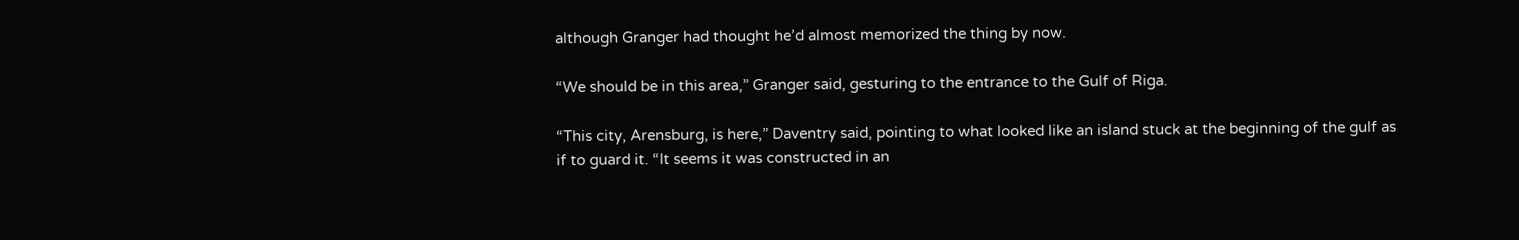although Granger had thought he’d almost memorized the thing by now.

“We should be in this area,” Granger said, gesturing to the entrance to the Gulf of Riga.

“This city, Arensburg, is here,” Daventry said, pointing to what looked like an island stuck at the beginning of the gulf as if to guard it. “It seems it was constructed in an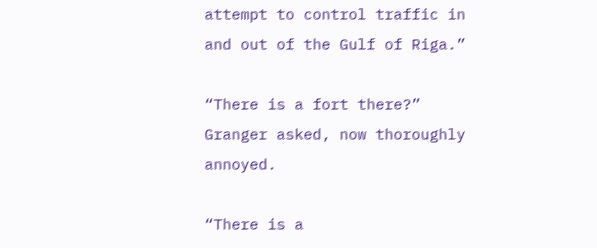attempt to control traffic in and out of the Gulf of Riga.”

“There is a fort there?” Granger asked, now thoroughly annoyed.

“There is a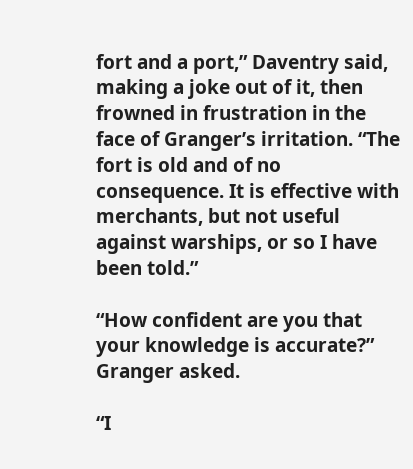fort and a port,” Daventry said, making a joke out of it, then frowned in frustration in the face of Granger’s irritation. “The fort is old and of no consequence. It is effective with merchants, but not useful against warships, or so I have been told.”

“How confident are you that your knowledge is accurate?” Granger asked.

“I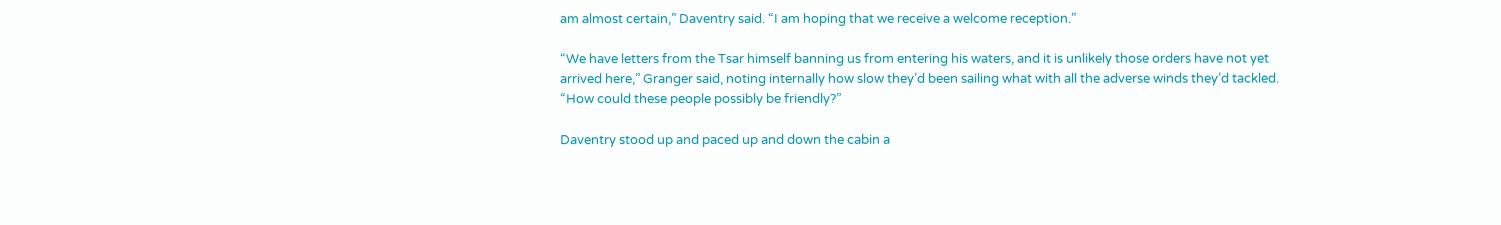am almost certain,” Daventry said. “I am hoping that we receive a welcome reception.”

“We have letters from the Tsar himself banning us from entering his waters, and it is unlikely those orders have not yet arrived here,” Granger said, noting internally how slow they’d been sailing what with all the adverse winds they’d tackled. “How could these people possibly be friendly?”

Daventry stood up and paced up and down the cabin a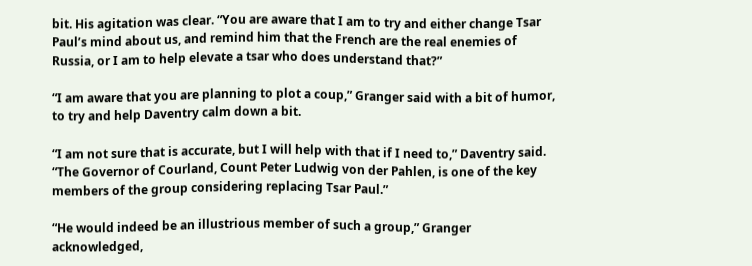bit. His agitation was clear. “You are aware that I am to try and either change Tsar Paul’s mind about us, and remind him that the French are the real enemies of Russia, or I am to help elevate a tsar who does understand that?”

“I am aware that you are planning to plot a coup,” Granger said with a bit of humor, to try and help Daventry calm down a bit.

“I am not sure that is accurate, but I will help with that if I need to,” Daventry said. “The Governor of Courland, Count Peter Ludwig von der Pahlen, is one of the key members of the group considering replacing Tsar Paul.”

“He would indeed be an illustrious member of such a group,” Granger acknowledged,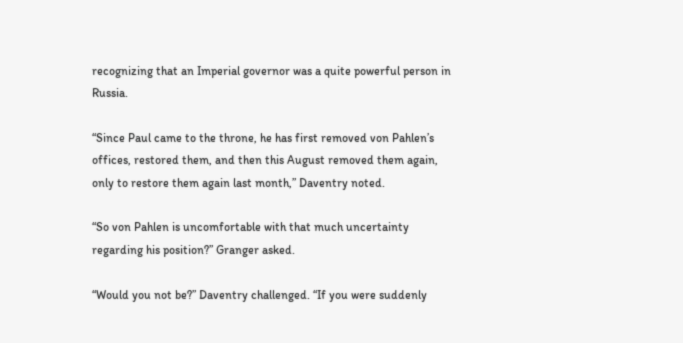recognizing that an Imperial governor was a quite powerful person in Russia.

“Since Paul came to the throne, he has first removed von Pahlen’s offices, restored them, and then this August removed them again, only to restore them again last month,” Daventry noted.

“So von Pahlen is uncomfortable with that much uncertainty regarding his position?” Granger asked.

“Would you not be?” Daventry challenged. “If you were suddenly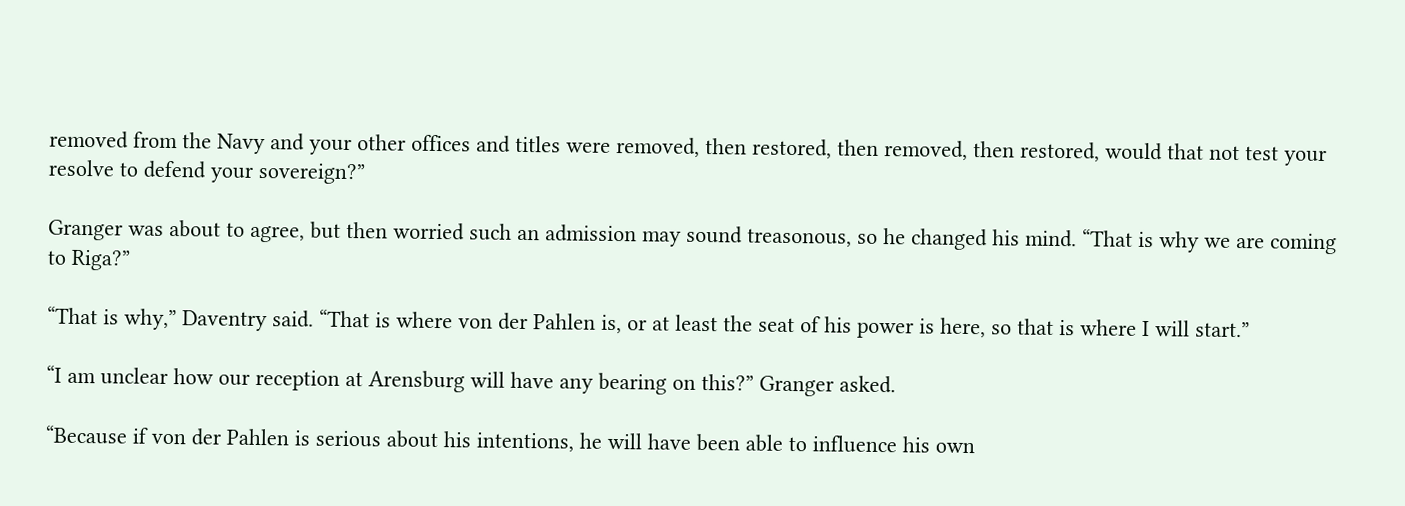removed from the Navy and your other offices and titles were removed, then restored, then removed, then restored, would that not test your resolve to defend your sovereign?”

Granger was about to agree, but then worried such an admission may sound treasonous, so he changed his mind. “That is why we are coming to Riga?”

“That is why,” Daventry said. “That is where von der Pahlen is, or at least the seat of his power is here, so that is where I will start.”

“I am unclear how our reception at Arensburg will have any bearing on this?” Granger asked.

“Because if von der Pahlen is serious about his intentions, he will have been able to influence his own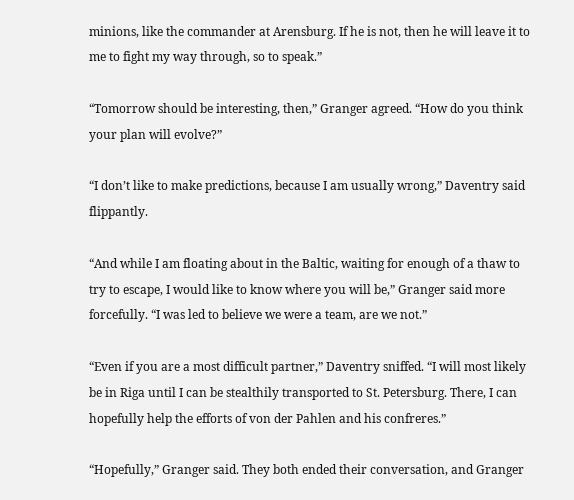minions, like the commander at Arensburg. If he is not, then he will leave it to me to fight my way through, so to speak.”

“Tomorrow should be interesting, then,” Granger agreed. “How do you think your plan will evolve?”

“I don’t like to make predictions, because I am usually wrong,” Daventry said flippantly.

“And while I am floating about in the Baltic, waiting for enough of a thaw to try to escape, I would like to know where you will be,” Granger said more forcefully. “I was led to believe we were a team, are we not.”

“Even if you are a most difficult partner,” Daventry sniffed. “I will most likely be in Riga until I can be stealthily transported to St. Petersburg. There, I can hopefully help the efforts of von der Pahlen and his confreres.”

“Hopefully,” Granger said. They both ended their conversation, and Granger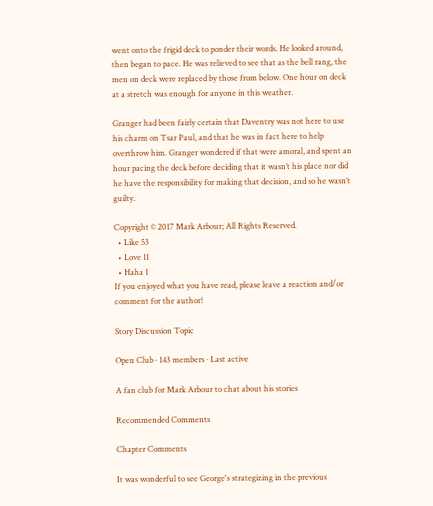went onto the frigid deck to ponder their words. He looked around, then began to pace. He was relieved to see that as the bell rang, the men on deck were replaced by those from below. One hour on deck at a stretch was enough for anyone in this weather.

Granger had been fairly certain that Daventry was not here to use his charm on Tsar Paul, and that he was in fact here to help overthrow him. Granger wondered if that were amoral, and spent an hour pacing the deck before deciding that it wasn’t his place nor did he have the responsibility for making that decision, and so he wasn’t guilty.

Copyright © 2017 Mark Arbour; All Rights Reserved.
  • Like 53
  • Love 11
  • Haha 1
If you enjoyed what you have read, please leave a reaction and/or comment for the author!

Story Discussion Topic

Open Club · 143 members · Last active

A fan club for Mark Arbour to chat about his stories

Recommended Comments

Chapter Comments

It was wonderful to see George's strategizing in the previous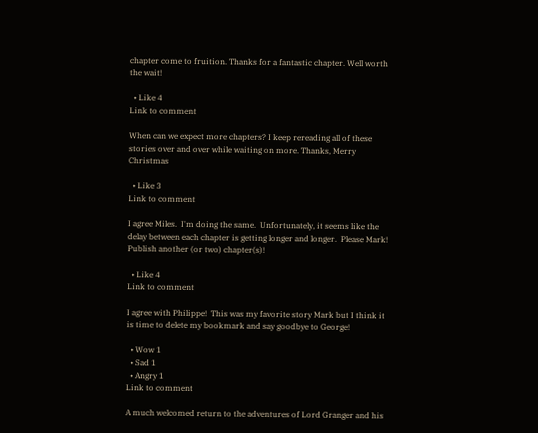chapter come to fruition. Thanks for a fantastic chapter. Well worth the wait!

  • Like 4
Link to comment

When can we expect more chapters? I keep rereading all of these stories over and over while waiting on more. Thanks, Merry Christmas

  • Like 3
Link to comment

I agree Miles.  I'm doing the same.  Unfortunately, it seems like the delay between each chapter is getting longer and longer.  Please Mark!  Publish another (or two) chapter(s)!

  • Like 4
Link to comment

I agree with Philippe!  This was my favorite story Mark but I think it is time to delete my bookmark and say goodbye to George!

  • Wow 1
  • Sad 1
  • Angry 1
Link to comment

A much welcomed return to the adventures of Lord Granger and his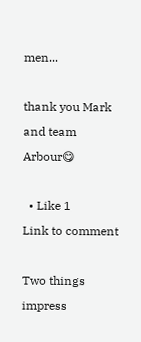men...

thank you Mark and team Arbour😋

  • Like 1
Link to comment

Two things impress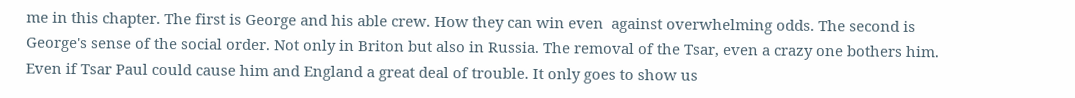me in this chapter. The first is George and his able crew. How they can win even  against overwhelming odds. The second is George's sense of the social order. Not only in Briton but also in Russia. The removal of the Tsar, even a crazy one bothers him. Even if Tsar Paul could cause him and England a great deal of trouble. It only goes to show us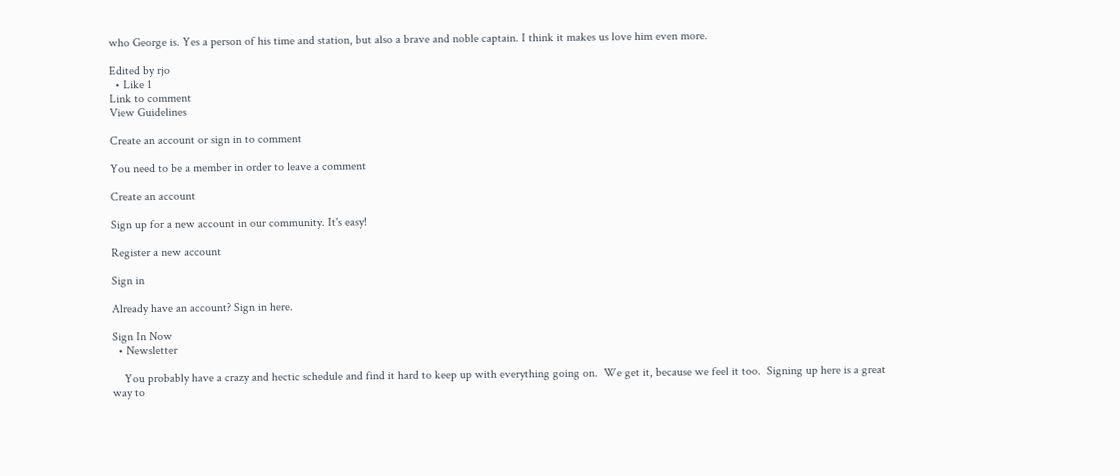who George is. Yes a person of his time and station, but also a brave and noble captain. I think it makes us love him even more.

Edited by rjo
  • Like 1
Link to comment
View Guidelines

Create an account or sign in to comment

You need to be a member in order to leave a comment

Create an account

Sign up for a new account in our community. It's easy!

Register a new account

Sign in

Already have an account? Sign in here.

Sign In Now
  • Newsletter

    You probably have a crazy and hectic schedule and find it hard to keep up with everything going on.  We get it, because we feel it too.  Signing up here is a great way to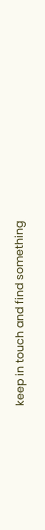keep in touch and find something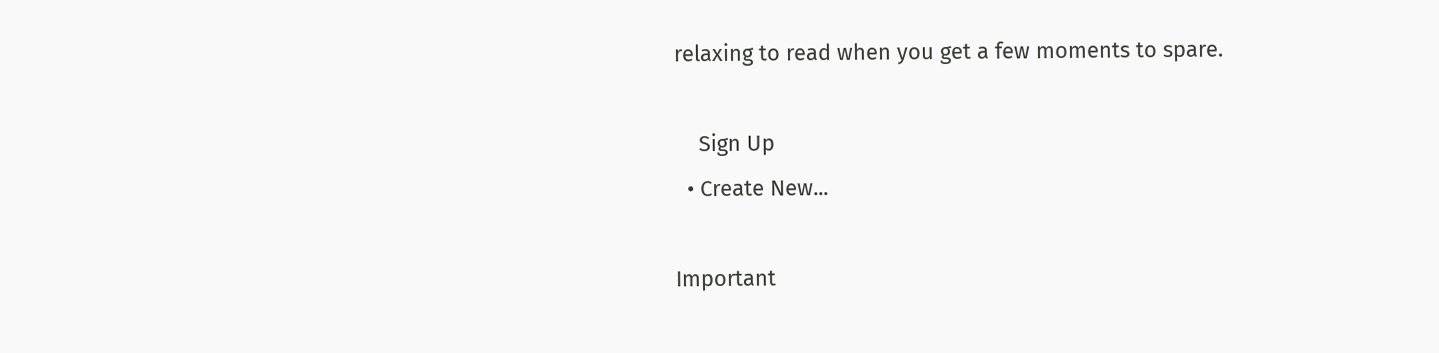relaxing to read when you get a few moments to spare.

    Sign Up
  • Create New...

Important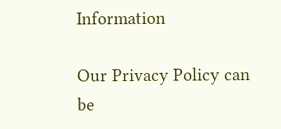Information

Our Privacy Policy can be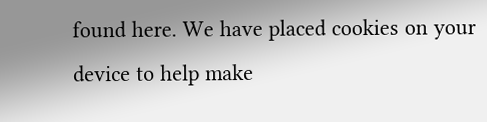found here. We have placed cookies on your device to help make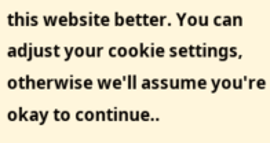this website better. You can adjust your cookie settings, otherwise we'll assume you're okay to continue..